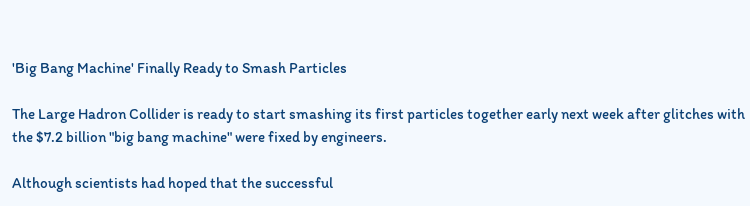'Big Bang Machine' Finally Ready to Smash Particles

The Large Hadron Collider is ready to start smashing its first particles together early next week after glitches with the $7.2 billion "big bang machine" were fixed by engineers.

Although scientists had hoped that the successful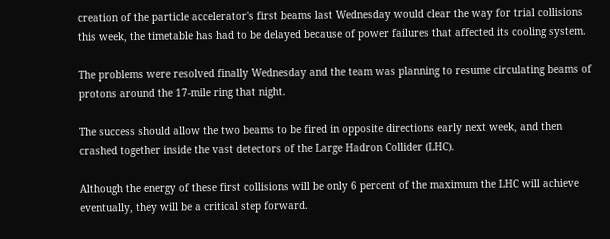creation of the particle accelerator's first beams last Wednesday would clear the way for trial collisions this week, the timetable has had to be delayed because of power failures that affected its cooling system.

The problems were resolved finally Wednesday and the team was planning to resume circulating beams of protons around the 17-mile ring that night.

The success should allow the two beams to be fired in opposite directions early next week, and then crashed together inside the vast detectors of the Large Hadron Collider (LHC).

Although the energy of these first collisions will be only 6 percent of the maximum the LHC will achieve eventually, they will be a critical step forward.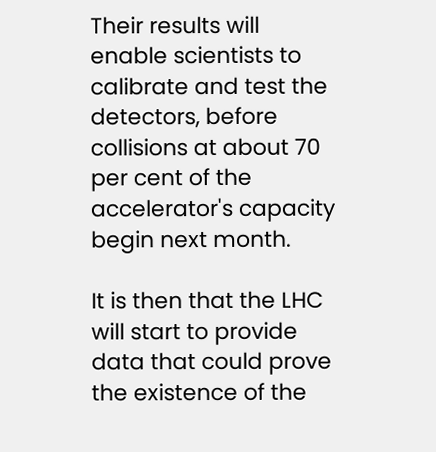Their results will enable scientists to calibrate and test the detectors, before collisions at about 70 per cent of the accelerator's capacity begin next month.

It is then that the LHC will start to provide data that could prove the existence of the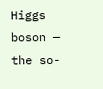Higgs boson — the so-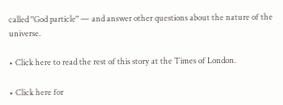called "God particle" — and answer other questions about the nature of the universe.

• Click here to read the rest of this story at the Times of London.

• Click here for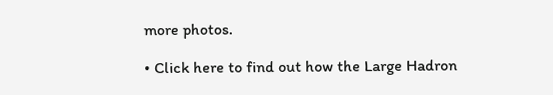more photos.

• Click here to find out how the Large Hadron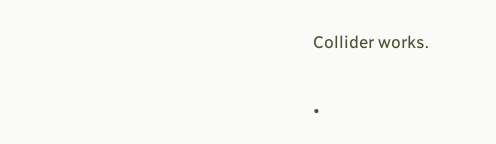Collider works.

•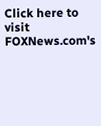Click here to visit FOXNews.com's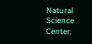Natural Science Center.